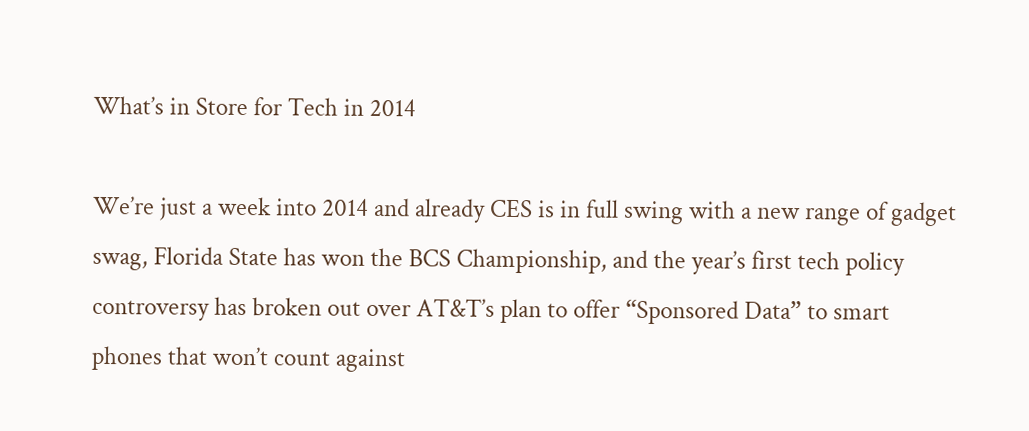What’s in Store for Tech in 2014

We’re just a week into 2014 and already CES is in full swing with a new range of gadget swag, Florida State has won the BCS Championship, and the year’s first tech policy controversy has broken out over AT&T’s plan to offer “Sponsored Data” to smart phones that won’t count against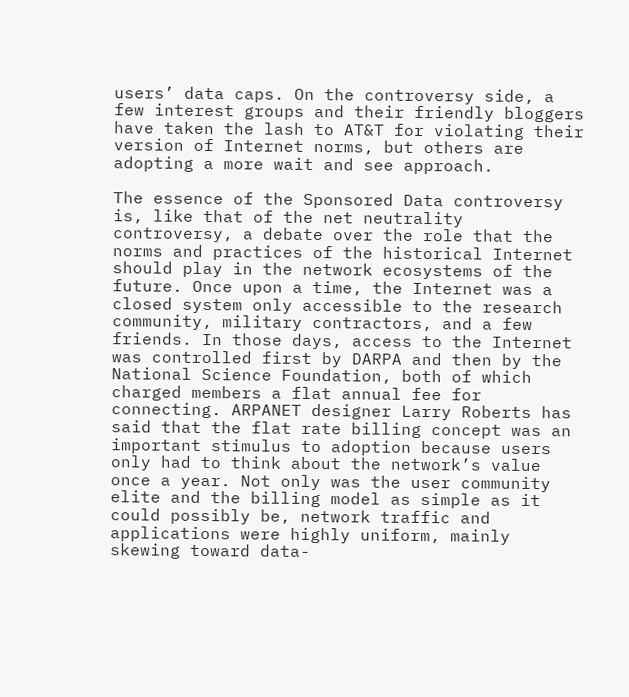users’ data caps. On the controversy side, a few interest groups and their friendly bloggers have taken the lash to AT&T for violating their version of Internet norms, but others are adopting a more wait and see approach.

The essence of the Sponsored Data controversy is, like that of the net neutrality controversy, a debate over the role that the norms and practices of the historical Internet should play in the network ecosystems of the future. Once upon a time, the Internet was a closed system only accessible to the research community, military contractors, and a few friends. In those days, access to the Internet was controlled first by DARPA and then by the National Science Foundation, both of which charged members a flat annual fee for connecting. ARPANET designer Larry Roberts has said that the flat rate billing concept was an important stimulus to adoption because users only had to think about the network’s value once a year. Not only was the user community elite and the billing model as simple as it could possibly be, network traffic and applications were highly uniform, mainly skewing toward data-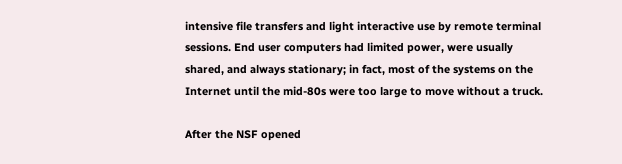intensive file transfers and light interactive use by remote terminal sessions. End user computers had limited power, were usually shared, and always stationary; in fact, most of the systems on the Internet until the mid-80s were too large to move without a truck.

After the NSF opened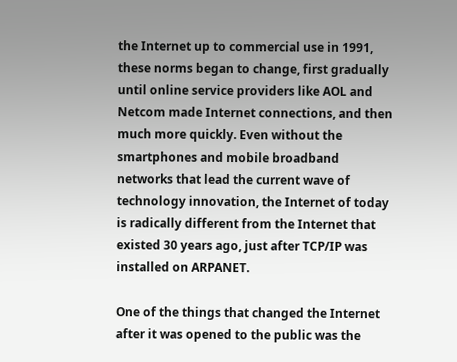the Internet up to commercial use in 1991, these norms began to change, first gradually until online service providers like AOL and Netcom made Internet connections, and then much more quickly. Even without the smartphones and mobile broadband networks that lead the current wave of technology innovation, the Internet of today is radically different from the Internet that existed 30 years ago, just after TCP/IP was installed on ARPANET.

One of the things that changed the Internet after it was opened to the public was the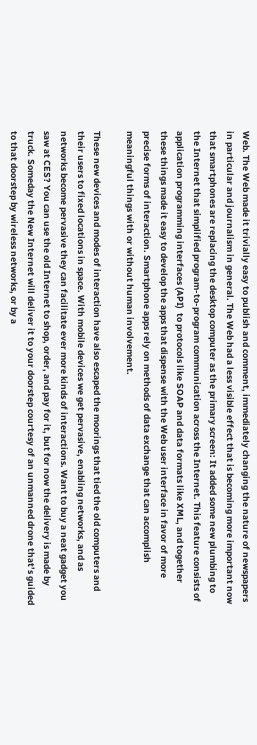Web. The Web made it trivially easy to publish and comment, immediately changing the nature of newspapers in particular and journalism in general. The Web had a less visible effect that is becoming more important now that smartphones are replacing the desktop computer as the primary screen: It added some new plumbing to the Internet that simplified program-to-program communication across the Internet. This feature consists of application programming interfaces (API)  to protocols like SOAP and data formats like XML, and together these things made it easy to develop the apps that dispense with the Web user interface in favor of more precise forms of interaction. Smartphone apps rely on methods of data exchange that can accomplish meaningful things with or without human involvement.

These new devices and modes of interaction have also escaped the moorings that tied the old computers and their users to fixed locations in space. With mobile devices we get pervasive, enabling networks, and as networks become pervasive they can facilitate ever more kinds of interactions. Want to buy a neat gadget you saw at CES? You can use the old Internet to shop, order, and pay for it, but for now the delivery is made by truck. Someday the New Internet will deliver it to your doorstep courtesy of an unmanned drone that’s guided to that doorstep by wireless networks, or by a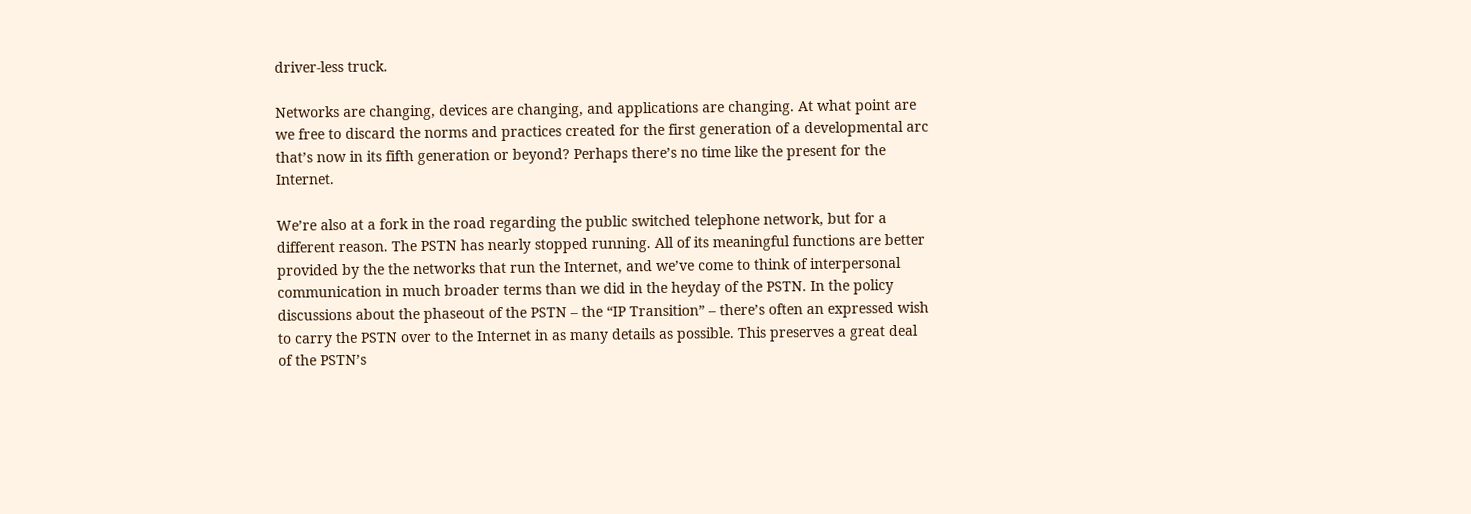driver-less truck.

Networks are changing, devices are changing, and applications are changing. At what point are we free to discard the norms and practices created for the first generation of a developmental arc that’s now in its fifth generation or beyond? Perhaps there’s no time like the present for the Internet.

We’re also at a fork in the road regarding the public switched telephone network, but for a different reason. The PSTN has nearly stopped running. All of its meaningful functions are better provided by the the networks that run the Internet, and we’ve come to think of interpersonal communication in much broader terms than we did in the heyday of the PSTN. In the policy discussions about the phaseout of the PSTN – the “IP Transition” – there’s often an expressed wish to carry the PSTN over to the Internet in as many details as possible. This preserves a great deal of the PSTN’s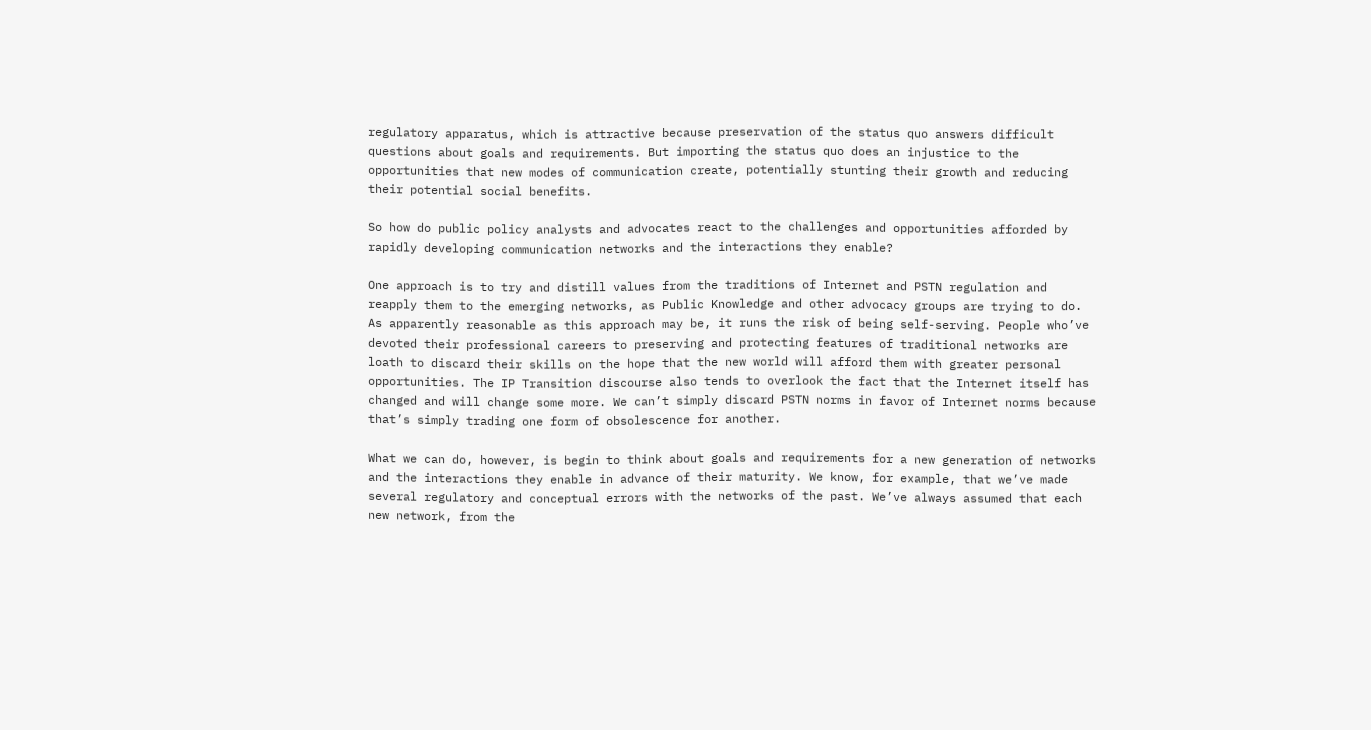regulatory apparatus, which is attractive because preservation of the status quo answers difficult questions about goals and requirements. But importing the status quo does an injustice to the opportunities that new modes of communication create, potentially stunting their growth and reducing their potential social benefits.

So how do public policy analysts and advocates react to the challenges and opportunities afforded by rapidly developing communication networks and the interactions they enable?

One approach is to try and distill values from the traditions of Internet and PSTN regulation and reapply them to the emerging networks, as Public Knowledge and other advocacy groups are trying to do. As apparently reasonable as this approach may be, it runs the risk of being self-serving. People who’ve devoted their professional careers to preserving and protecting features of traditional networks are loath to discard their skills on the hope that the new world will afford them with greater personal opportunities. The IP Transition discourse also tends to overlook the fact that the Internet itself has changed and will change some more. We can’t simply discard PSTN norms in favor of Internet norms because that’s simply trading one form of obsolescence for another.

What we can do, however, is begin to think about goals and requirements for a new generation of networks and the interactions they enable in advance of their maturity. We know, for example, that we’ve made several regulatory and conceptual errors with the networks of the past. We’ve always assumed that each new network, from the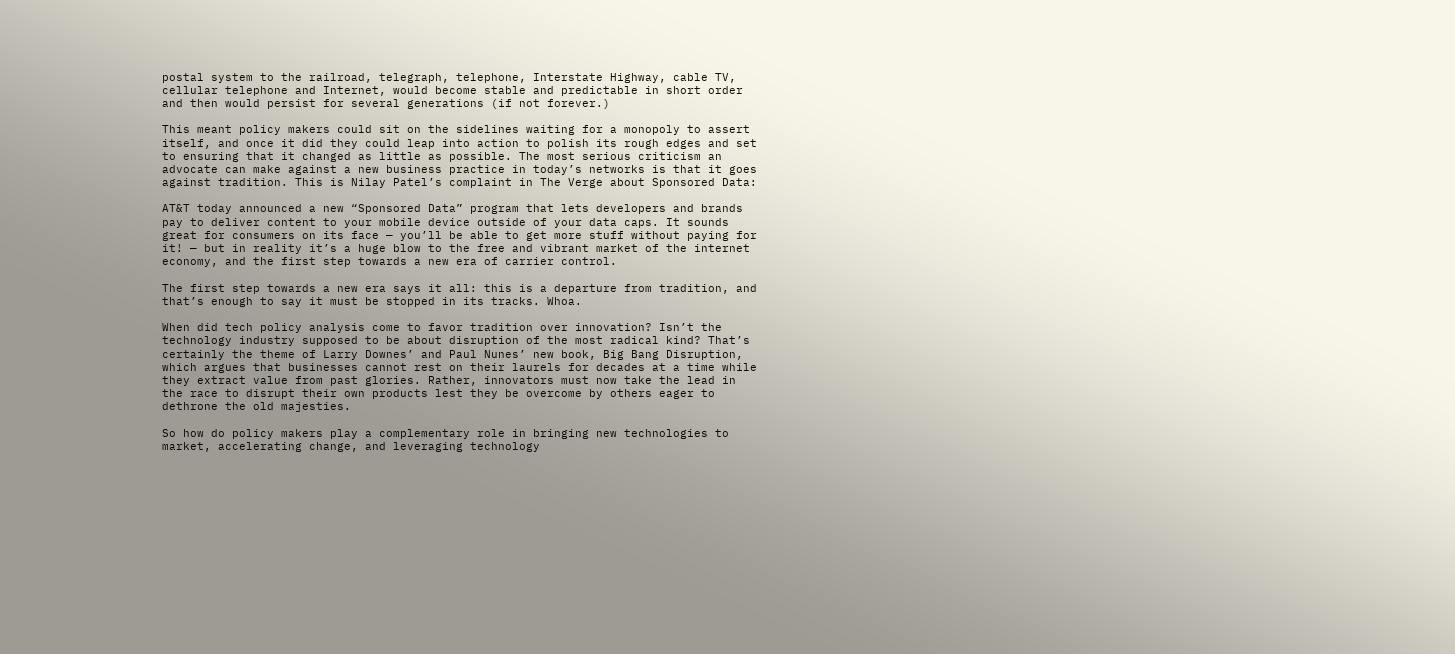postal system to the railroad, telegraph, telephone, Interstate Highway, cable TV, cellular telephone and Internet, would become stable and predictable in short order and then would persist for several generations (if not forever.)

This meant policy makers could sit on the sidelines waiting for a monopoly to assert itself, and once it did they could leap into action to polish its rough edges and set to ensuring that it changed as little as possible. The most serious criticism an advocate can make against a new business practice in today’s networks is that it goes against tradition. This is Nilay Patel’s complaint in The Verge about Sponsored Data:

AT&T today announced a new “Sponsored Data” program that lets developers and brands pay to deliver content to your mobile device outside of your data caps. It sounds great for consumers on its face — you’ll be able to get more stuff without paying for it! — but in reality it’s a huge blow to the free and vibrant market of the internet economy, and the first step towards a new era of carrier control.

The first step towards a new era says it all: this is a departure from tradition, and that’s enough to say it must be stopped in its tracks. Whoa.

When did tech policy analysis come to favor tradition over innovation? Isn’t the technology industry supposed to be about disruption of the most radical kind? That’s certainly the theme of Larry Downes’ and Paul Nunes’ new book, Big Bang Disruption,  which argues that businesses cannot rest on their laurels for decades at a time while they extract value from past glories. Rather, innovators must now take the lead in the race to disrupt their own products lest they be overcome by others eager to dethrone the old majesties.

So how do policy makers play a complementary role in bringing new technologies to market, accelerating change, and leveraging technology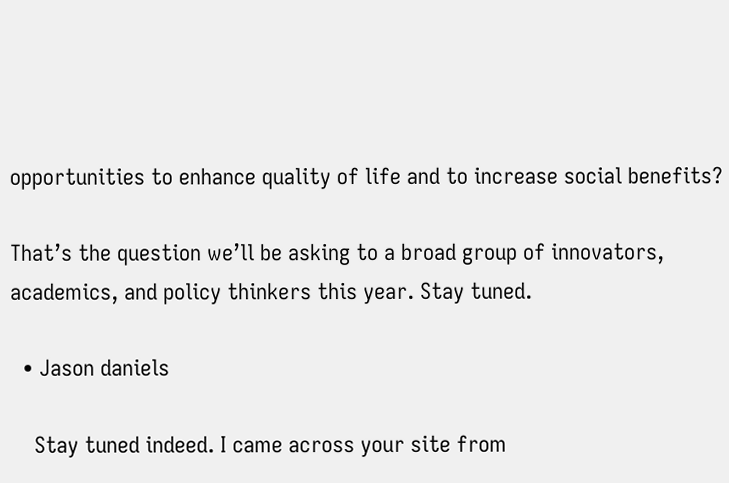opportunities to enhance quality of life and to increase social benefits?

That’s the question we’ll be asking to a broad group of innovators, academics, and policy thinkers this year. Stay tuned.

  • Jason daniels

    Stay tuned indeed. I came across your site from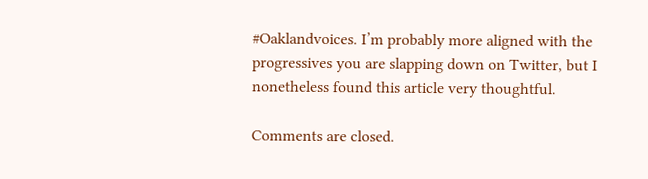#Oaklandvoices. I’m probably more aligned with the progressives you are slapping down on Twitter, but I nonetheless found this article very thoughtful.

Comments are closed.